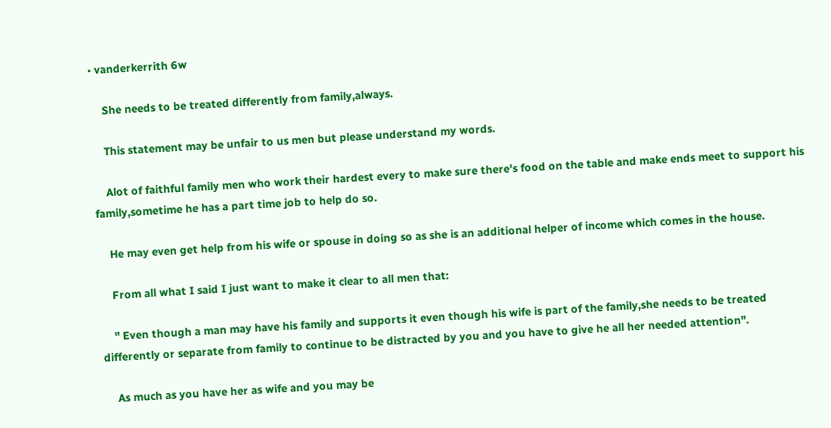• vanderkerrith 6w

    She needs to be treated differently from family,always.

    This statement may be unfair to us men but please understand my words.

    Alot of faithful family men who work their hardest every to make sure there's food on the table and make ends meet to support his family,sometime he has a part time job to help do so.

    He may even get help from his wife or spouse in doing so as she is an additional helper of income which comes in the house.

    From all what I said I just want to make it clear to all men that:

    " Even though a man may have his family and supports it even though his wife is part of the family,she needs to be treated differently or separate from family to continue to be distracted by you and you have to give he all her needed attention".

    As much as you have her as wife and you may be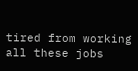tired from working all these jobs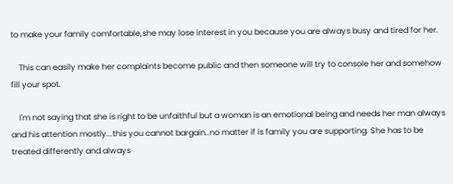to make your family comfortable,she may lose interest in you because you are always busy and tired for her.

    This can easily make her complaints become public and then someone will try to console her and somehow fill your spot.

    I'm not saying that she is right to be unfaithful but a woman is an emotional being and needs her man always and his attention mostly...this you cannot bargain..no matter if is family you are supporting. She has to be treated differently and always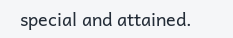special and attained.